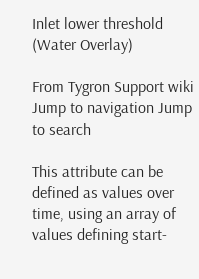Inlet lower threshold (Water Overlay)

From Tygron Support wiki
Jump to navigation Jump to search

This attribute can be defined as values over time, using an array of values defining start-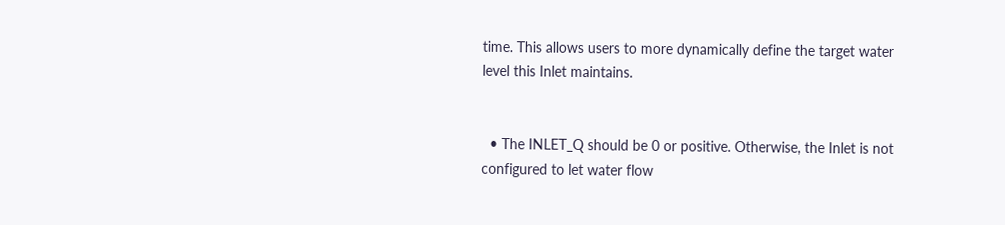time. This allows users to more dynamically define the target water level this Inlet maintains.


  • The INLET_Q should be 0 or positive. Otherwise, the Inlet is not configured to let water flow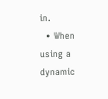in.
  • When using a dynamic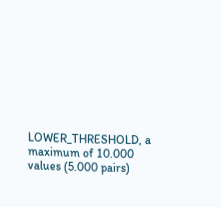LOWER_THRESHOLD, a maximum of 10.000 values (5.000 pairs)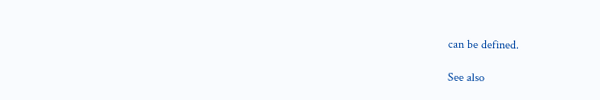can be defined.

See also